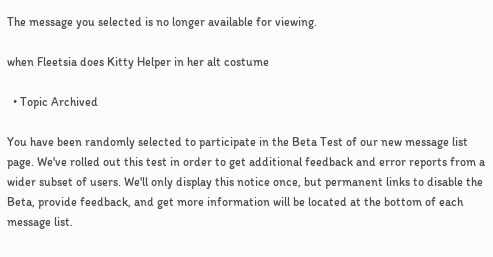The message you selected is no longer available for viewing.

when Fleetsia does Kitty Helper in her alt costume

  • Topic Archived

You have been randomly selected to participate in the Beta Test of our new message list page. We've rolled out this test in order to get additional feedback and error reports from a wider subset of users. We'll only display this notice once, but permanent links to disable the Beta, provide feedback, and get more information will be located at the bottom of each message list.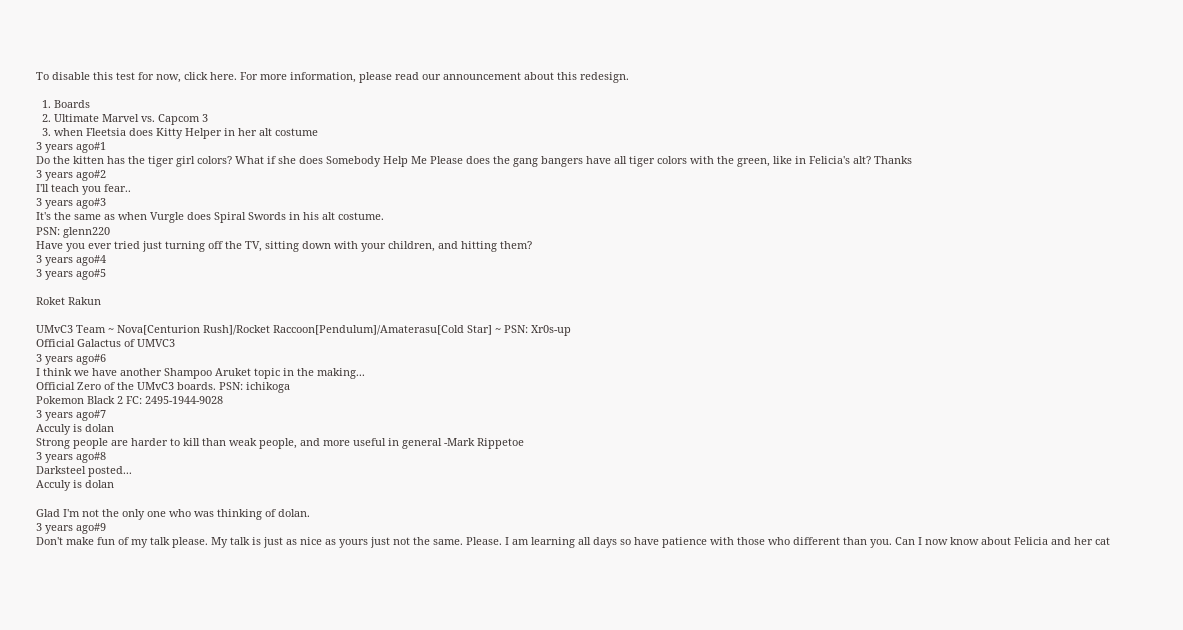To disable this test for now, click here. For more information, please read our announcement about this redesign.

  1. Boards
  2. Ultimate Marvel vs. Capcom 3
  3. when Fleetsia does Kitty Helper in her alt costume
3 years ago#1
Do the kitten has the tiger girl colors? What if she does Somebody Help Me Please does the gang bangers have all tiger colors with the green, like in Felicia's alt? Thanks
3 years ago#2
I'll teach you fear..
3 years ago#3
It's the same as when Vurgle does Spiral Swords in his alt costume.
PSN: glenn220
Have you ever tried just turning off the TV, sitting down with your children, and hitting them?
3 years ago#4
3 years ago#5

Roket Rakun

UMvC3 Team ~ Nova[Centurion Rush]/Rocket Raccoon[Pendulum]/Amaterasu[Cold Star] ~ PSN: Xr0s-up
Official Galactus of UMVC3
3 years ago#6
I think we have another Shampoo Aruket topic in the making...
Official Zero of the UMvC3 boards. PSN: ichikoga
Pokemon Black 2 FC: 2495-1944-9028
3 years ago#7
Acculy is dolan
Strong people are harder to kill than weak people, and more useful in general -Mark Rippetoe
3 years ago#8
Darksteel posted...
Acculy is dolan

Glad I'm not the only one who was thinking of dolan.
3 years ago#9
Don't make fun of my talk please. My talk is just as nice as yours just not the same. Please. I am learning all days so have patience with those who different than you. Can I now know about Felicia and her cat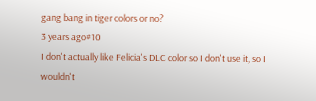gang bang in tiger colors or no?
3 years ago#10
I don't actually like Felicia's DLC color so I don't use it, so I wouldn't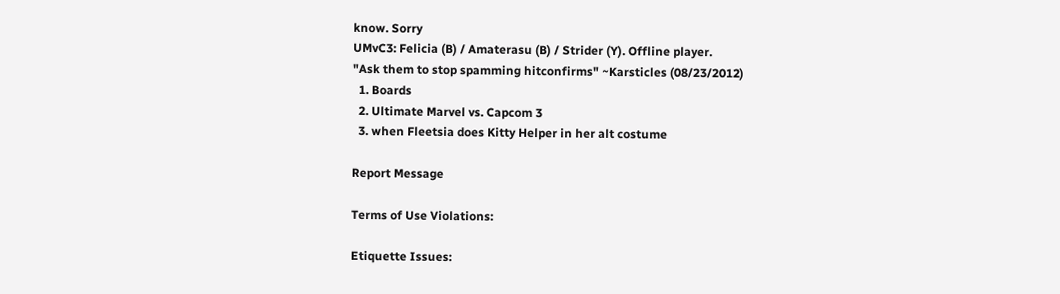know. Sorry
UMvC3: Felicia (B) / Amaterasu (B) / Strider (Y). Offline player.
"Ask them to stop spamming hitconfirms" ~Karsticles (08/23/2012)
  1. Boards
  2. Ultimate Marvel vs. Capcom 3
  3. when Fleetsia does Kitty Helper in her alt costume

Report Message

Terms of Use Violations:

Etiquette Issues: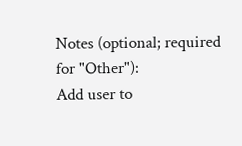Notes (optional; required for "Other"):
Add user to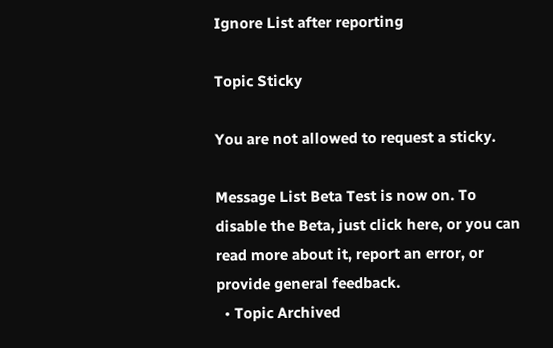Ignore List after reporting

Topic Sticky

You are not allowed to request a sticky.

Message List Beta Test is now on. To disable the Beta, just click here, or you can read more about it, report an error, or provide general feedback.
  • Topic Archived